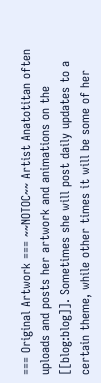=== Original Artwork === ~~NOTOC~~ Artist Anatotitan often uploads and posts her artwork and animations on the [[blog:blog]]. Sometimes she will post daily updates to a certain theme, while other times it will be some of her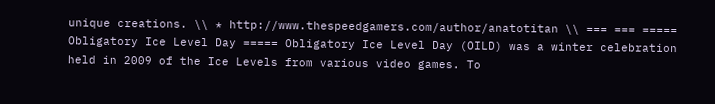unique creations. \\ * http://www.thespeedgamers.com/author/anatotitan \\ === === ===== Obligatory Ice Level Day ===== Obligatory Ice Level Day (OILD) was a winter celebration held in 2009 of the Ice Levels from various video games. To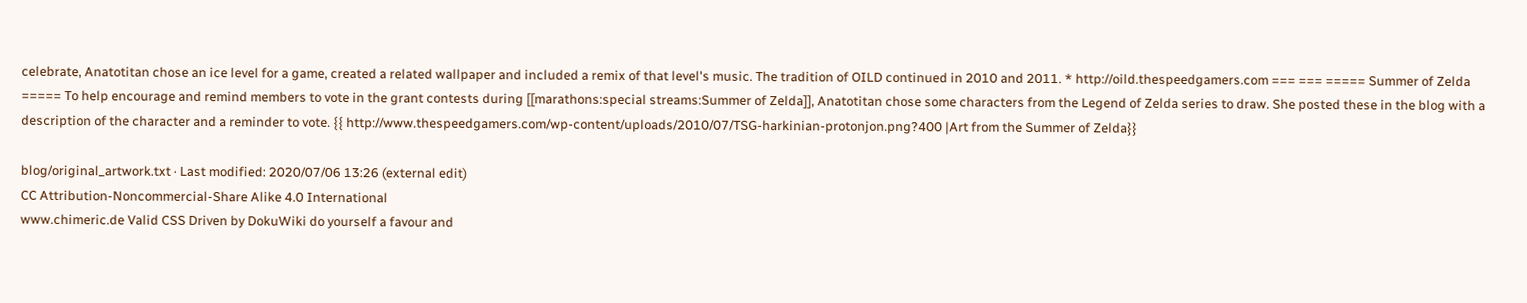celebrate, Anatotitan chose an ice level for a game, created a related wallpaper and included a remix of that level's music. The tradition of OILD continued in 2010 and 2011. * http://oild.thespeedgamers.com === === ===== Summer of Zelda ===== To help encourage and remind members to vote in the grant contests during [[marathons:special streams:Summer of Zelda]], Anatotitan chose some characters from the Legend of Zelda series to draw. She posted these in the blog with a description of the character and a reminder to vote. {{ http://www.thespeedgamers.com/wp-content/uploads/2010/07/TSG-harkinian-protonjon.png?400 |Art from the Summer of Zelda}}

blog/original_artwork.txt · Last modified: 2020/07/06 13:26 (external edit)
CC Attribution-Noncommercial-Share Alike 4.0 International
www.chimeric.de Valid CSS Driven by DokuWiki do yourself a favour and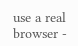use a real browser -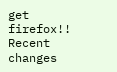get firefox!! Recent changes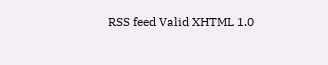RSS feed Valid XHTML 1.0